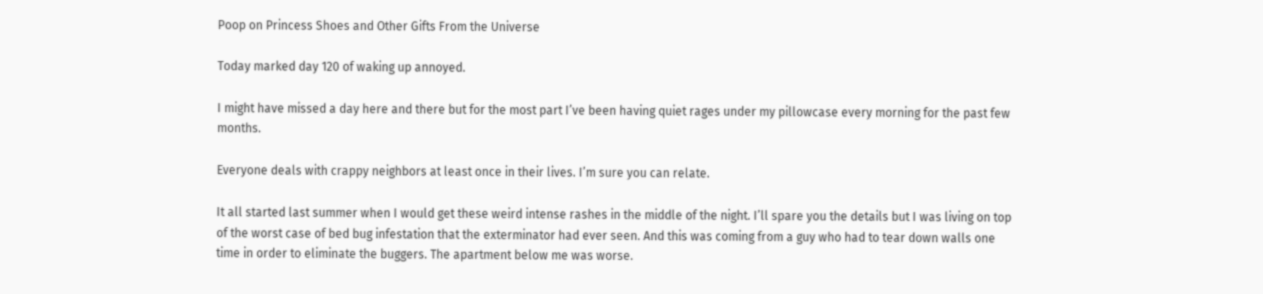Poop on Princess Shoes and Other Gifts From the Universe

Today marked day 120 of waking up annoyed.

I might have missed a day here and there but for the most part I’ve been having quiet rages under my pillowcase every morning for the past few months.

Everyone deals with crappy neighbors at least once in their lives. I’m sure you can relate.

It all started last summer when I would get these weird intense rashes in the middle of the night. I’ll spare you the details but I was living on top of the worst case of bed bug infestation that the exterminator had ever seen. And this was coming from a guy who had to tear down walls one time in order to eliminate the buggers. The apartment below me was worse.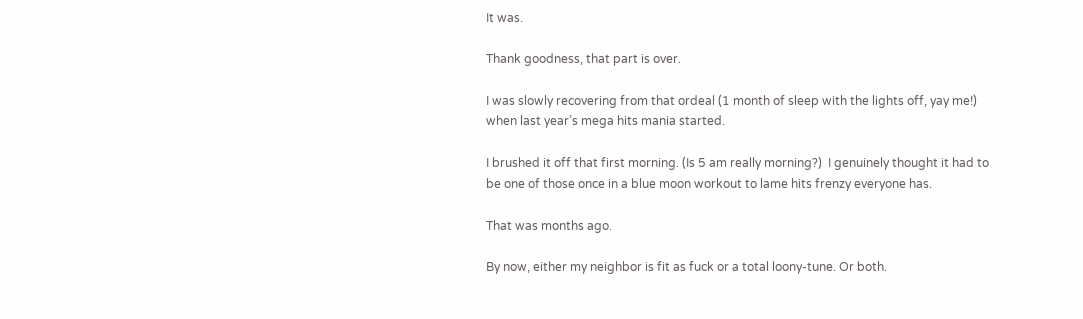It was.

Thank goodness, that part is over.

I was slowly recovering from that ordeal (1 month of sleep with the lights off, yay me!) when last year’s mega hits mania started.

I brushed it off that first morning. (Is 5 am really morning?)  I genuinely thought it had to be one of those once in a blue moon workout to lame hits frenzy everyone has.

That was months ago.

By now, either my neighbor is fit as fuck or a total loony-tune. Or both.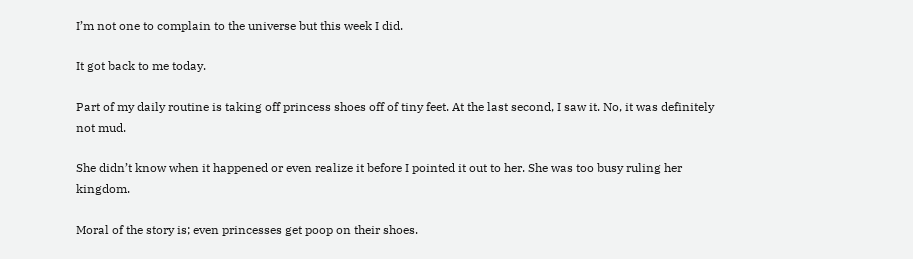I’m not one to complain to the universe but this week I did.

It got back to me today.

Part of my daily routine is taking off princess shoes off of tiny feet. At the last second, I saw it. No, it was definitely not mud.

She didn’t know when it happened or even realize it before I pointed it out to her. She was too busy ruling her kingdom.

Moral of the story is; even princesses get poop on their shoes.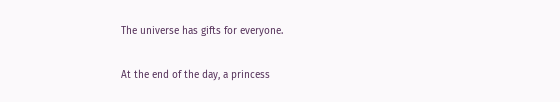The universe has gifts for everyone.

At the end of the day, a princess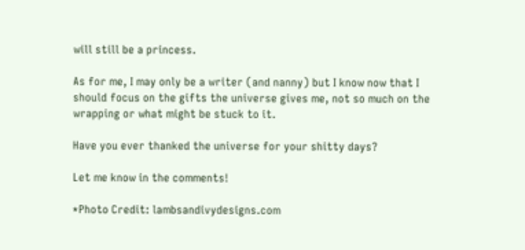will still be a princess.

As for me, I may only be a writer (and nanny) but I know now that I should focus on the gifts the universe gives me, not so much on the wrapping or what might be stuck to it.

Have you ever thanked the universe for your shitty days?

Let me know in the comments!

*Photo Credit: lambsandivydesigns.com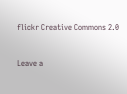flickr Creative Commons 2.0


Leave a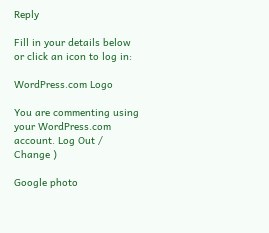Reply

Fill in your details below or click an icon to log in:

WordPress.com Logo

You are commenting using your WordPress.com account. Log Out /  Change )

Google photo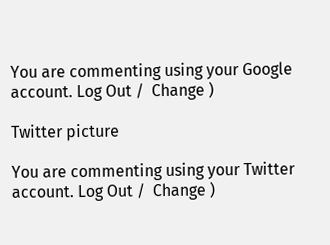You are commenting using your Google account. Log Out /  Change )

Twitter picture

You are commenting using your Twitter account. Log Out /  Change )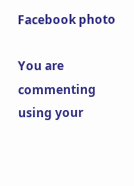Facebook photo

You are commenting using your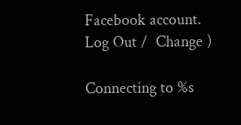Facebook account. Log Out /  Change )

Connecting to %s